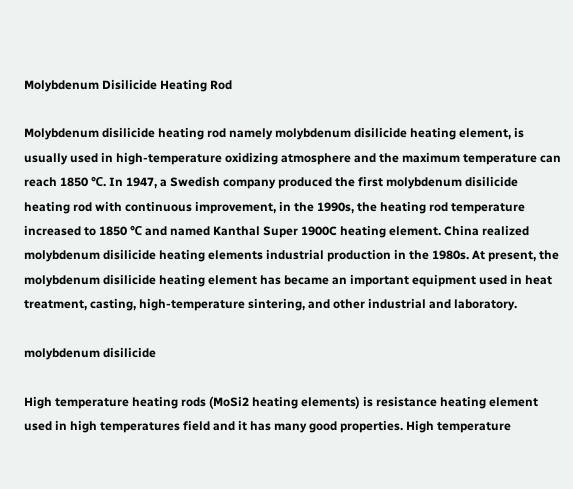Molybdenum Disilicide Heating Rod

Molybdenum disilicide heating rod namely molybdenum disilicide heating element, is usually used in high-temperature oxidizing atmosphere and the maximum temperature can reach 1850 ℃. In 1947, a Swedish company produced the first molybdenum disilicide heating rod with continuous improvement, in the 1990s, the heating rod temperature increased to 1850 ℃ and named Kanthal Super 1900C heating element. China realized molybdenum disilicide heating elements industrial production in the 1980s. At present, the molybdenum disilicide heating element has became an important equipment used in heat treatment, casting, high-temperature sintering, and other industrial and laboratory.

molybdenum disilicide

High temperature heating rods (MoSi2 heating elements) is resistance heating element used in high temperatures field and it has many good properties. High temperature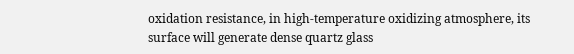oxidation resistance, in high-temperature oxidizing atmosphere, its surface will generate dense quartz glass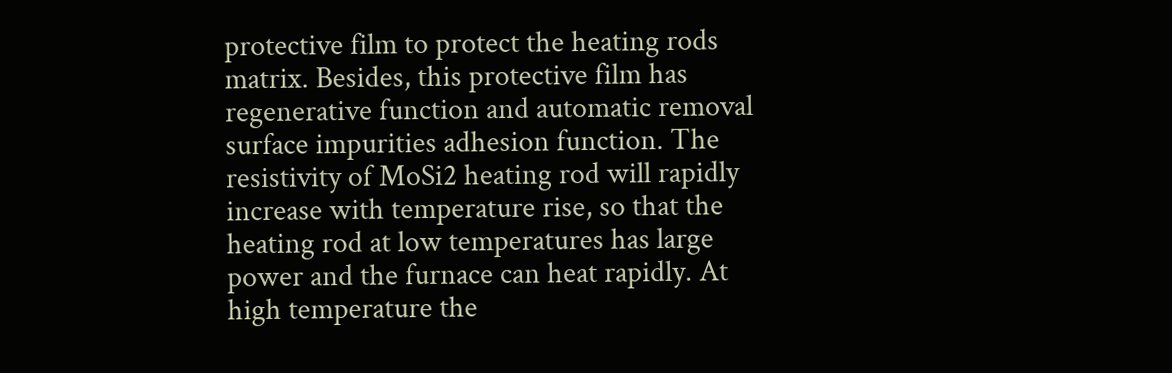protective film to protect the heating rods matrix. Besides, this protective film has regenerative function and automatic removal surface impurities adhesion function. The resistivity of MoSi2 heating rod will rapidly increase with temperature rise, so that the heating rod at low temperatures has large power and the furnace can heat rapidly. At high temperature the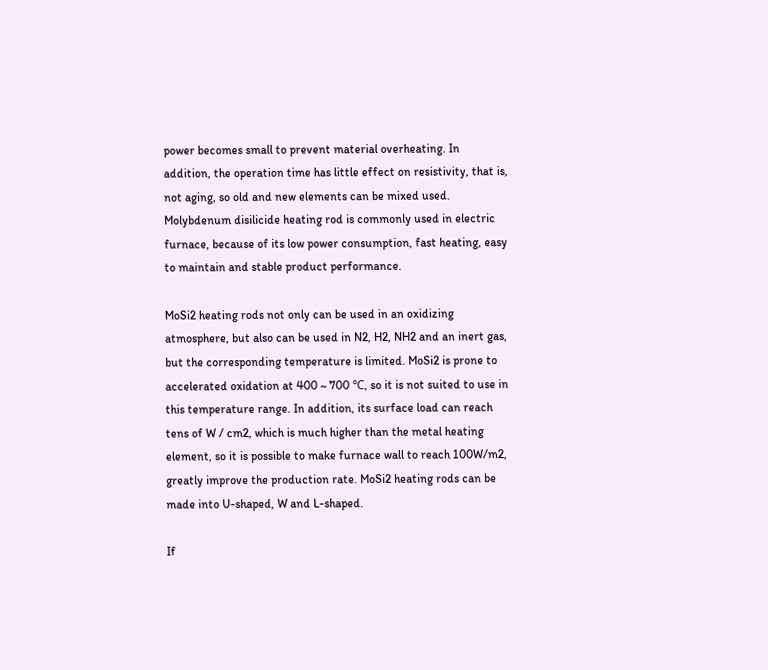power becomes small to prevent material overheating. In addition, the operation time has little effect on resistivity, that is, not aging, so old and new elements can be mixed used. Molybdenum disilicide heating rod is commonly used in electric furnace, because of its low power consumption, fast heating, easy to maintain and stable product performance.

MoSi2 heating rods not only can be used in an oxidizing atmosphere, but also can be used in N2, H2, NH2 and an inert gas, but the corresponding temperature is limited. MoSi2 is prone to accelerated oxidation at 400 ~ 700 ℃, so it is not suited to use in this temperature range. In addition, its surface load can reach tens of W / cm2, which is much higher than the metal heating element, so it is possible to make furnace wall to reach 100W/m2, greatly improve the production rate. MoSi2 heating rods can be made into U-shaped, W and L-shaped.

If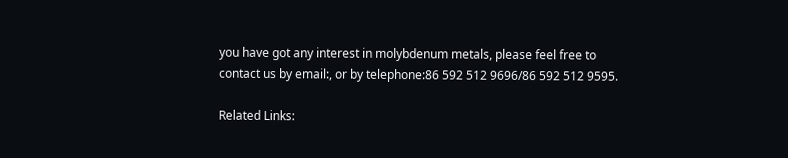you have got any interest in molybdenum metals, please feel free to contact us by email:, or by telephone:86 592 512 9696/86 592 512 9595.

Related Links: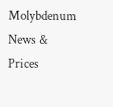Molybdenum News & Prices